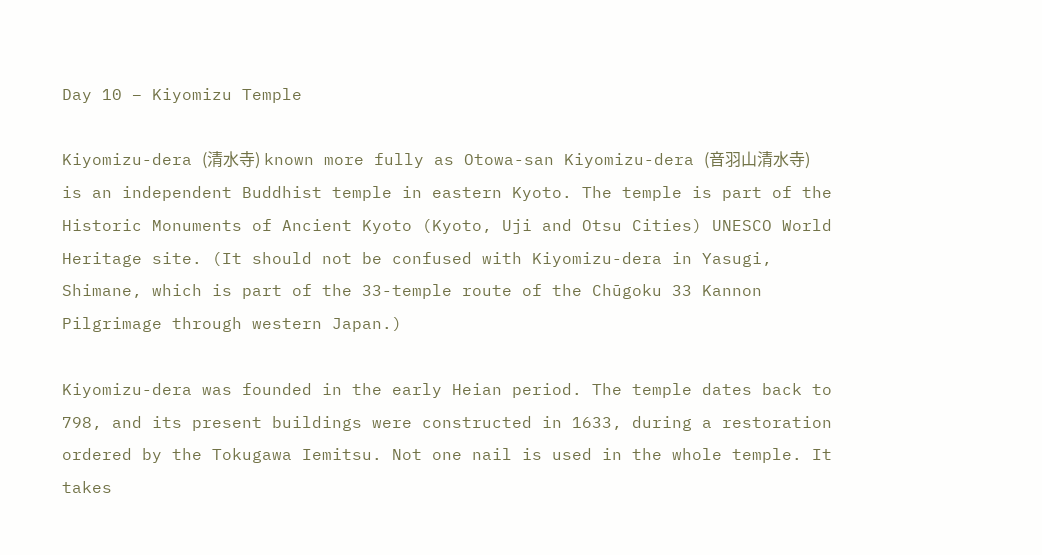Day 10 – Kiyomizu Temple

Kiyomizu-dera (清水寺) known more fully as Otowa-san Kiyomizu-dera (音羽山清水寺) is an independent Buddhist temple in eastern Kyoto. The temple is part of the Historic Monuments of Ancient Kyoto (Kyoto, Uji and Otsu Cities) UNESCO World Heritage site. (It should not be confused with Kiyomizu-dera in Yasugi, Shimane, which is part of the 33-temple route of the Chūgoku 33 Kannon Pilgrimage through western Japan.)

Kiyomizu-dera was founded in the early Heian period. The temple dates back to 798, and its present buildings were constructed in 1633, during a restoration ordered by the Tokugawa Iemitsu. Not one nail is used in the whole temple. It takes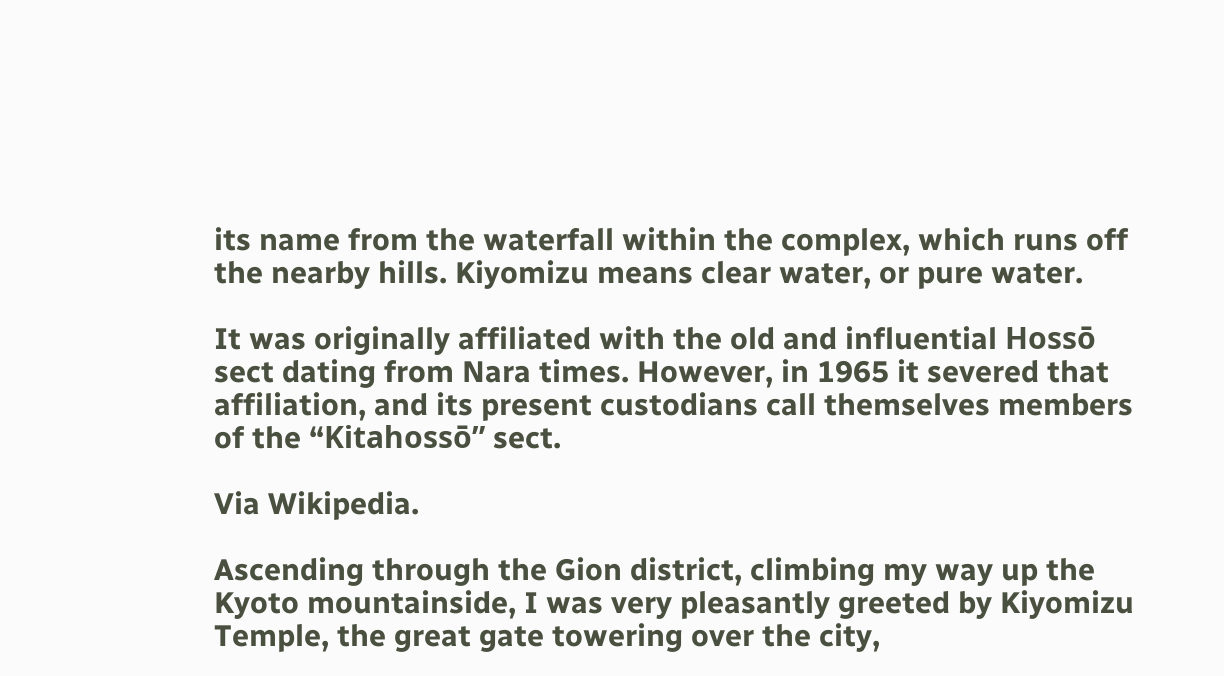its name from the waterfall within the complex, which runs off the nearby hills. Kiyomizu means clear water, or pure water.

It was originally affiliated with the old and influential Hossō sect dating from Nara times. However, in 1965 it severed that affiliation, and its present custodians call themselves members of the “Kitahossō” sect.

Via Wikipedia.

Ascending through the Gion district, climbing my way up the Kyoto mountainside, I was very pleasantly greeted by Kiyomizu Temple, the great gate towering over the city,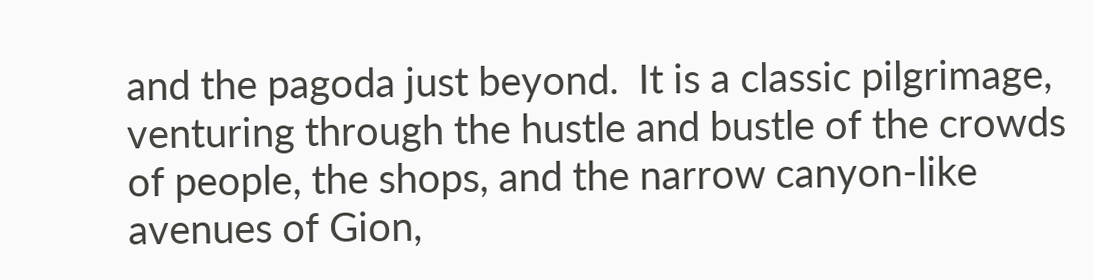and the pagoda just beyond.  It is a classic pilgrimage, venturing through the hustle and bustle of the crowds of people, the shops, and the narrow canyon-like avenues of Gion,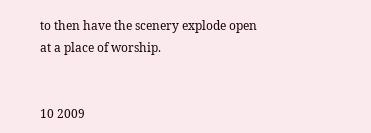to then have the scenery explode open at a place of worship.


10 2009